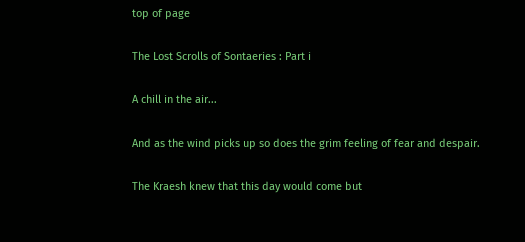top of page

The Lost Scrolls of Sontaeries : Part i

A chill in the air...

And as the wind picks up so does the grim feeling of fear and despair.

The Kraesh knew that this day would come but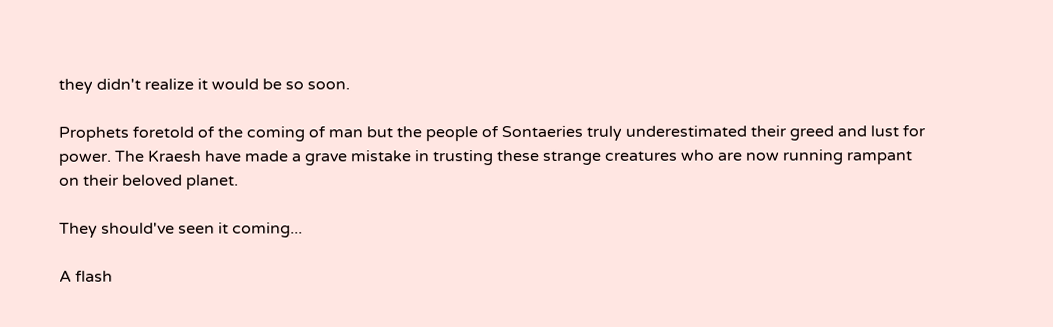they didn't realize it would be so soon.

Prophets foretold of the coming of man but the people of Sontaeries truly underestimated their greed and lust for power. The Kraesh have made a grave mistake in trusting these strange creatures who are now running rampant on their beloved planet.

They should've seen it coming...

A flash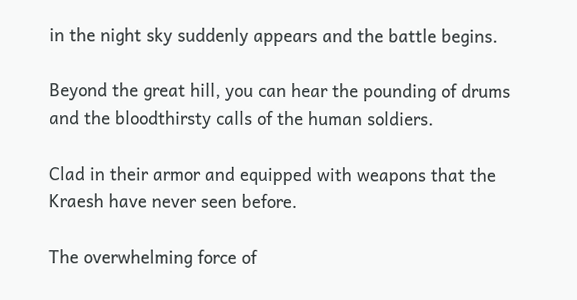in the night sky suddenly appears and the battle begins.

Beyond the great hill, you can hear the pounding of drums and the bloodthirsty calls of the human soldiers.

Clad in their armor and equipped with weapons that the Kraesh have never seen before.

The overwhelming force of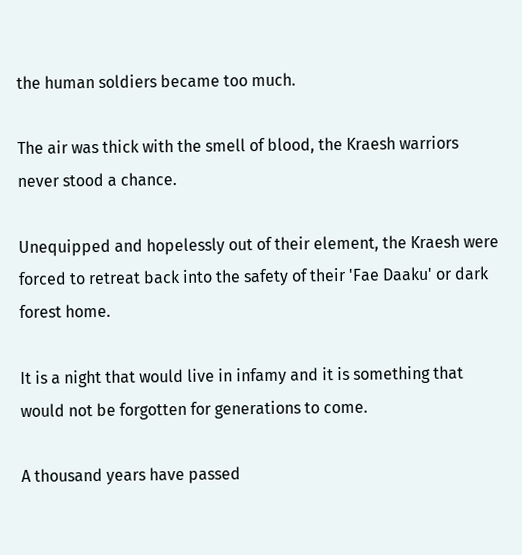the human soldiers became too much.

The air was thick with the smell of blood, the Kraesh warriors never stood a chance.

Unequipped and hopelessly out of their element, the Kraesh were forced to retreat back into the safety of their 'Fae Daaku' or dark forest home.

It is a night that would live in infamy and it is something that would not be forgotten for generations to come.

A thousand years have passed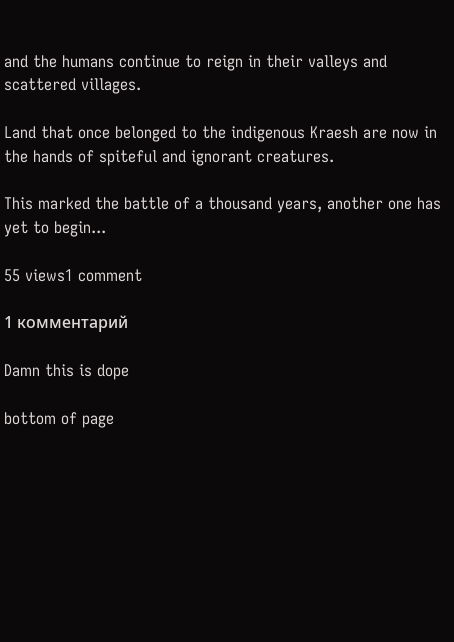and the humans continue to reign in their valleys and scattered villages.

Land that once belonged to the indigenous Kraesh are now in the hands of spiteful and ignorant creatures.

This marked the battle of a thousand years, another one has yet to begin...

55 views1 comment

1 комментарий

Damn this is dope

bottom of page